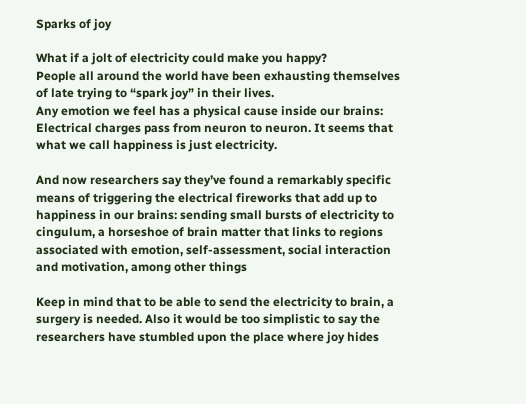Sparks of joy

What if a jolt of electricity could make you happy?
People all around the world have been exhausting themselves of late trying to “spark joy” in their lives.
Any emotion we feel has a physical cause inside our brains: Electrical charges pass from neuron to neuron. It seems that what we call happiness is just electricity.

And now researchers say they’ve found a remarkably specific means of triggering the electrical fireworks that add up to happiness in our brains: sending small bursts of electricity to cingulum, a horseshoe of brain matter that links to regions associated with emotion, self-assessment, social interaction and motivation, among other things

Keep in mind that to be able to send the electricity to brain, a surgery is needed. Also it would be too simplistic to say the researchers have stumbled upon the place where joy hides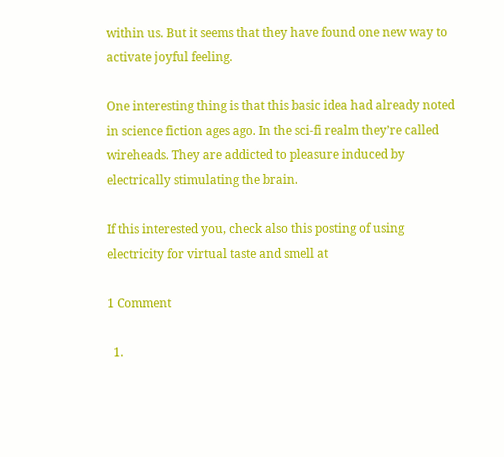within us. But it seems that they have found one new way to activate joyful feeling.

One interesting thing is that this basic idea had already noted in science fiction ages ago. In the sci-fi realm they’re called wireheads. They are addicted to pleasure induced by electrically stimulating the brain.

If this interested you, check also this posting of using electricity for virtual taste and smell at

1 Comment

  1.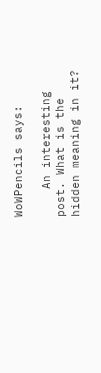WoWPencils says:

    An interesting post. What is the hidden meaning in it?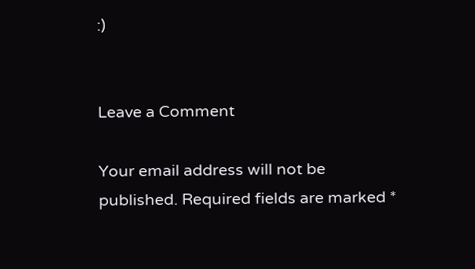:)


Leave a Comment

Your email address will not be published. Required fields are marked *